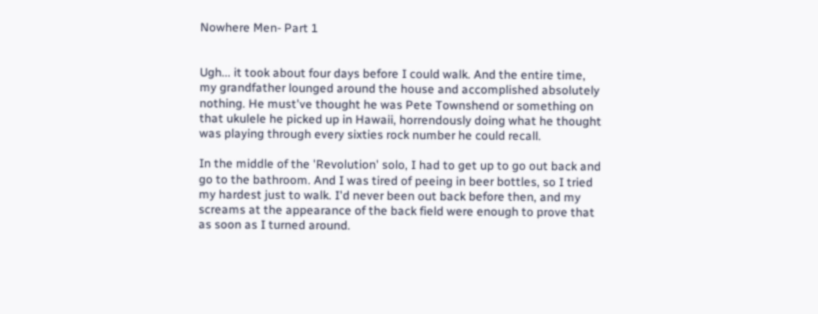Nowhere Men- Part 1


Ugh... it took about four days before I could walk. And the entire time, my grandfather lounged around the house and accomplished absolutely nothing. He must've thought he was Pete Townshend or something on that ukulele he picked up in Hawaii, horrendously doing what he thought was playing through every sixties rock number he could recall.

In the middle of the 'Revolution' solo, I had to get up to go out back and go to the bathroom. And I was tired of peeing in beer bottles, so I tried my hardest just to walk. I'd never been out back before then, and my screams at the appearance of the back field were enough to prove that as soon as I turned around.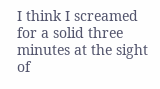I think I screamed for a solid three minutes at the sight of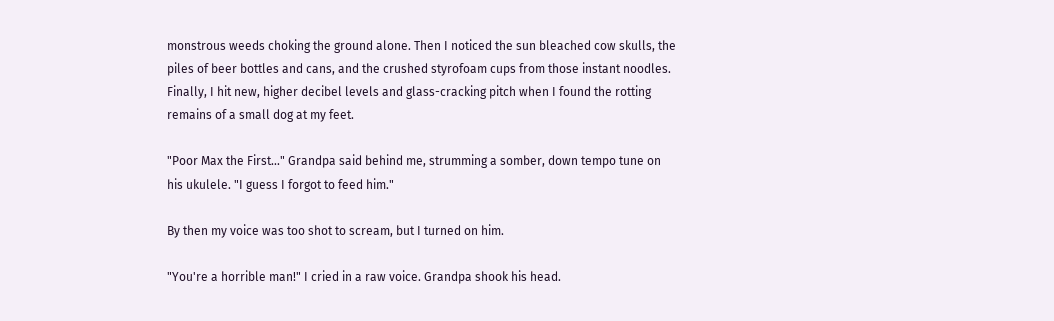monstrous weeds choking the ground alone. Then I noticed the sun bleached cow skulls, the piles of beer bottles and cans, and the crushed styrofoam cups from those instant noodles. Finally, I hit new, higher decibel levels and glass-cracking pitch when I found the rotting remains of a small dog at my feet.

"Poor Max the First..." Grandpa said behind me, strumming a somber, down tempo tune on his ukulele. "I guess I forgot to feed him."

By then my voice was too shot to scream, but I turned on him.

"You're a horrible man!" I cried in a raw voice. Grandpa shook his head.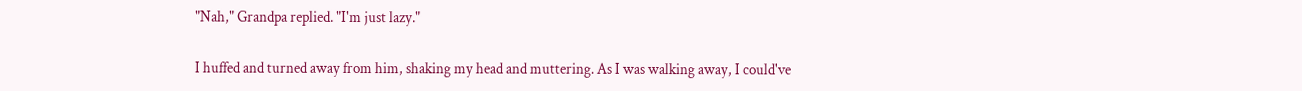"Nah," Grandpa replied. "I'm just lazy."

I huffed and turned away from him, shaking my head and muttering. As I was walking away, I could've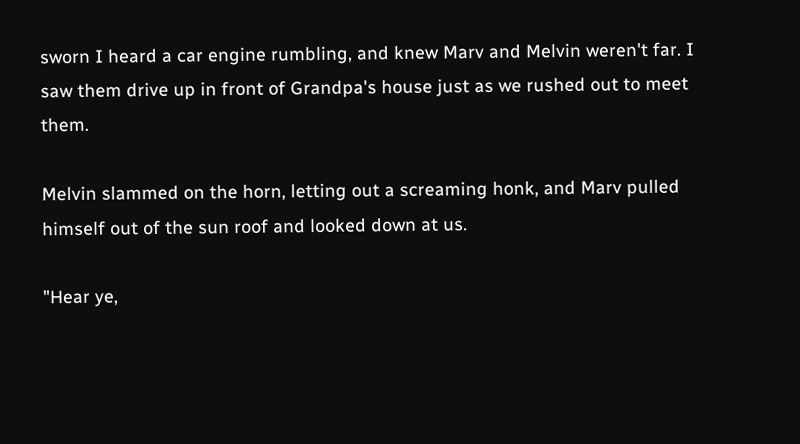sworn I heard a car engine rumbling, and knew Marv and Melvin weren't far. I saw them drive up in front of Grandpa's house just as we rushed out to meet them.

Melvin slammed on the horn, letting out a screaming honk, and Marv pulled himself out of the sun roof and looked down at us.

"Hear ye,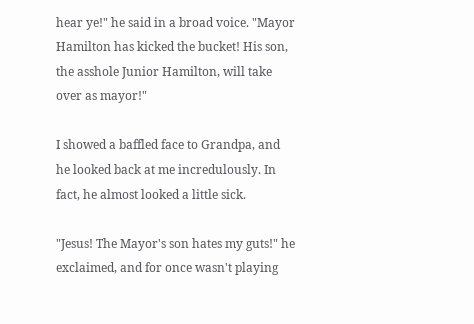hear ye!" he said in a broad voice. "Mayor Hamilton has kicked the bucket! His son, the asshole Junior Hamilton, will take over as mayor!"

I showed a baffled face to Grandpa, and he looked back at me incredulously. In fact, he almost looked a little sick.

"Jesus! The Mayor's son hates my guts!" he exclaimed, and for once wasn't playing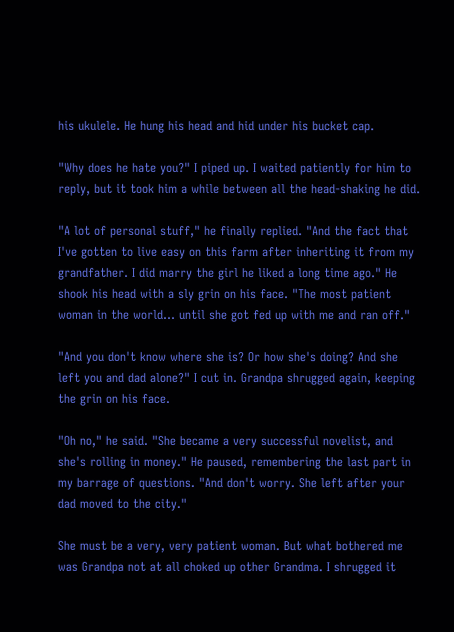his ukulele. He hung his head and hid under his bucket cap.

"Why does he hate you?" I piped up. I waited patiently for him to reply, but it took him a while between all the head-shaking he did.

"A lot of personal stuff," he finally replied. "And the fact that I've gotten to live easy on this farm after inheriting it from my grandfather. I did marry the girl he liked a long time ago." He shook his head with a sly grin on his face. "The most patient woman in the world... until she got fed up with me and ran off."

"And you don't know where she is? Or how she's doing? And she left you and dad alone?" I cut in. Grandpa shrugged again, keeping the grin on his face.

"Oh no," he said. "She became a very successful novelist, and she's rolling in money." He paused, remembering the last part in my barrage of questions. "And don't worry. She left after your dad moved to the city."

She must be a very, very patient woman. But what bothered me was Grandpa not at all choked up other Grandma. I shrugged it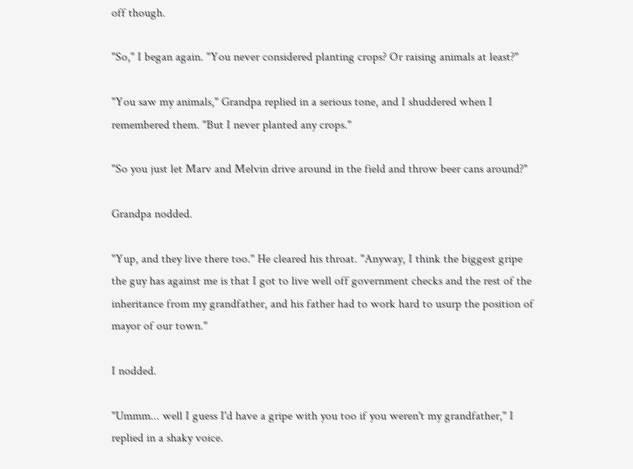off though.

"So," I began again. "You never considered planting crops? Or raising animals at least?"

"You saw my animals," Grandpa replied in a serious tone, and I shuddered when I remembered them. "But I never planted any crops."

"So you just let Marv and Melvin drive around in the field and throw beer cans around?"

Grandpa nodded.

"Yup, and they live there too." He cleared his throat. "Anyway, I think the biggest gripe the guy has against me is that I got to live well off government checks and the rest of the inheritance from my grandfather, and his father had to work hard to usurp the position of mayor of our town."

I nodded.

"Ummm... well I guess I'd have a gripe with you too if you weren't my grandfather," I replied in a shaky voice.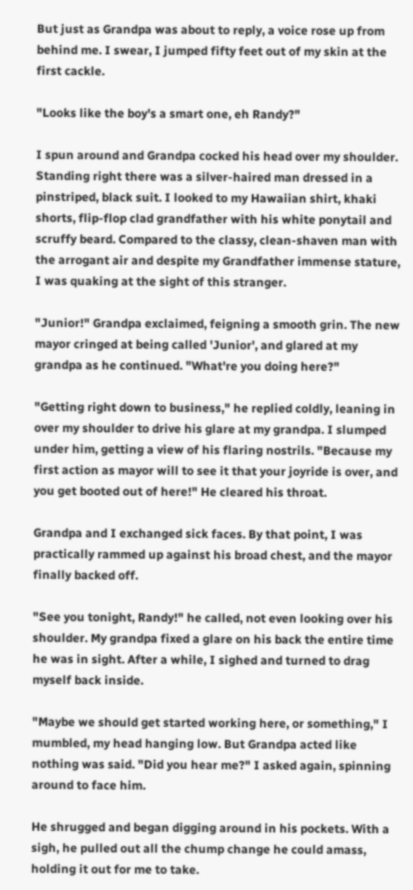But just as Grandpa was about to reply, a voice rose up from behind me. I swear, I jumped fifty feet out of my skin at the first cackle.

"Looks like the boy's a smart one, eh Randy?"

I spun around and Grandpa cocked his head over my shoulder. Standing right there was a silver-haired man dressed in a pinstriped, black suit. I looked to my Hawaiian shirt, khaki shorts, flip-flop clad grandfather with his white ponytail and scruffy beard. Compared to the classy, clean-shaven man with the arrogant air and despite my Grandfather immense stature, I was quaking at the sight of this stranger.

"Junior!" Grandpa exclaimed, feigning a smooth grin. The new mayor cringed at being called 'Junior', and glared at my grandpa as he continued. "What're you doing here?"

"Getting right down to business," he replied coldly, leaning in over my shoulder to drive his glare at my grandpa. I slumped under him, getting a view of his flaring nostrils. "Because my first action as mayor will to see it that your joyride is over, and you get booted out of here!" He cleared his throat.

Grandpa and I exchanged sick faces. By that point, I was practically rammed up against his broad chest, and the mayor finally backed off.

"See you tonight, Randy!" he called, not even looking over his shoulder. My grandpa fixed a glare on his back the entire time he was in sight. After a while, I sighed and turned to drag myself back inside.

"Maybe we should get started working here, or something," I mumbled, my head hanging low. But Grandpa acted like nothing was said. "Did you hear me?" I asked again, spinning around to face him.

He shrugged and began digging around in his pockets. With a sigh, he pulled out all the chump change he could amass, holding it out for me to take.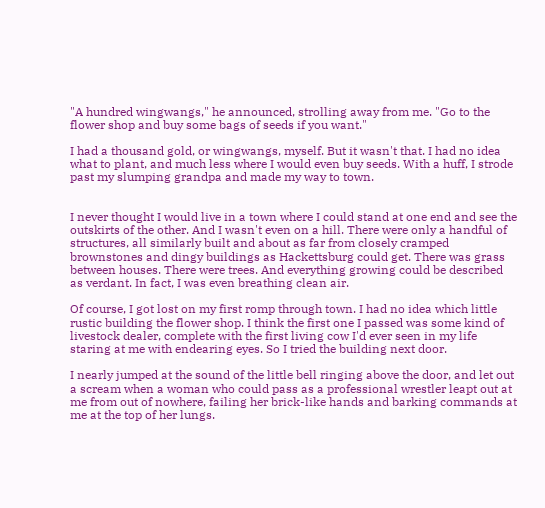"A hundred wingwangs," he announced, strolling away from me. "Go to the flower shop and buy some bags of seeds if you want."

I had a thousand gold, or wingwangs, myself. But it wasn't that. I had no idea what to plant, and much less where I would even buy seeds. With a huff, I strode past my slumping grandpa and made my way to town.


I never thought I would live in a town where I could stand at one end and see the outskirts of the other. And I wasn't even on a hill. There were only a handful of structures, all similarly built and about as far from closely cramped brownstones and dingy buildings as Hackettsburg could get. There was grass between houses. There were trees. And everything growing could be described as verdant. In fact, I was even breathing clean air.

Of course, I got lost on my first romp through town. I had no idea which little rustic building the flower shop. I think the first one I passed was some kind of livestock dealer, complete with the first living cow I'd ever seen in my life staring at me with endearing eyes. So I tried the building next door.

I nearly jumped at the sound of the little bell ringing above the door, and let out a scream when a woman who could pass as a professional wrestler leapt out at me from out of nowhere, failing her brick-like hands and barking commands at me at the top of her lungs.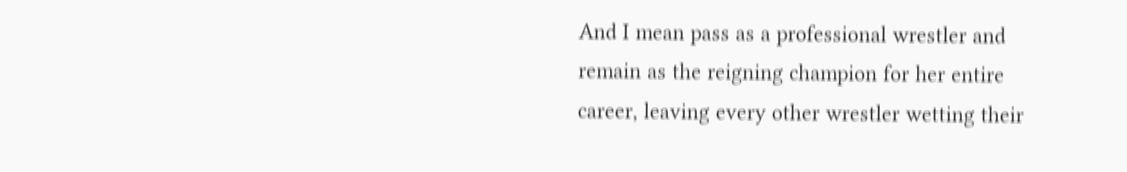And I mean pass as a professional wrestler and remain as the reigning champion for her entire career, leaving every other wrestler wetting their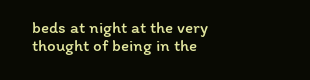beds at night at the very thought of being in the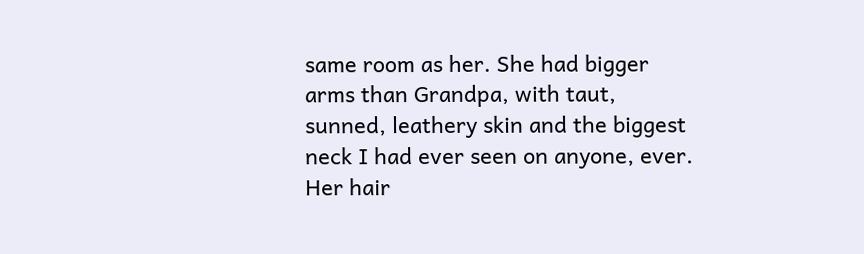same room as her. She had bigger arms than Grandpa, with taut, sunned, leathery skin and the biggest neck I had ever seen on anyone, ever. Her hair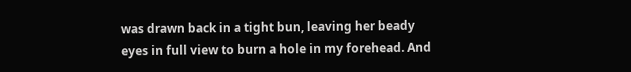was drawn back in a tight bun, leaving her beady eyes in full view to burn a hole in my forehead. And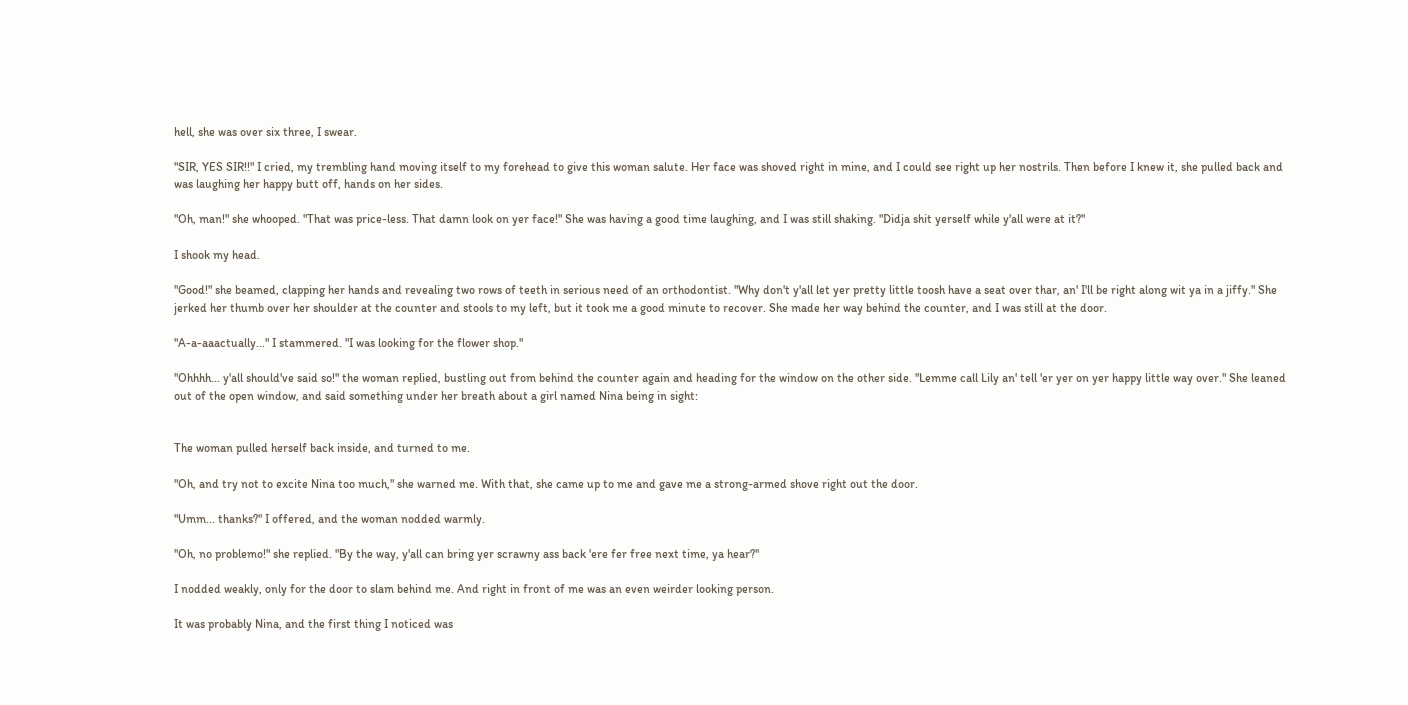hell, she was over six three, I swear.

"SIR, YES SIR!!" I cried, my trembling hand moving itself to my forehead to give this woman salute. Her face was shoved right in mine, and I could see right up her nostrils. Then before I knew it, she pulled back and was laughing her happy butt off, hands on her sides.

"Oh, man!" she whooped. "That was price-less. That damn look on yer face!" She was having a good time laughing, and I was still shaking. "Didja shit yerself while y'all were at it?"

I shook my head.

"Good!" she beamed, clapping her hands and revealing two rows of teeth in serious need of an orthodontist. "Why don't y'all let yer pretty little toosh have a seat over thar, an' I'll be right along wit ya in a jiffy." She jerked her thumb over her shoulder at the counter and stools to my left, but it took me a good minute to recover. She made her way behind the counter, and I was still at the door.

"A-a-aaactually..." I stammered. "I was looking for the flower shop."

"Ohhhh... y'all should've said so!" the woman replied, bustling out from behind the counter again and heading for the window on the other side. "Lemme call Lily an' tell 'er yer on yer happy little way over." She leaned out of the open window, and said something under her breath about a girl named Nina being in sight:


The woman pulled herself back inside, and turned to me.

"Oh, and try not to excite Nina too much," she warned me. With that, she came up to me and gave me a strong-armed shove right out the door.

"Umm... thanks?" I offered, and the woman nodded warmly.

"Oh, no problemo!" she replied. "By the way, y'all can bring yer scrawny ass back 'ere fer free next time, ya hear?"

I nodded weakly, only for the door to slam behind me. And right in front of me was an even weirder looking person.

It was probably Nina, and the first thing I noticed was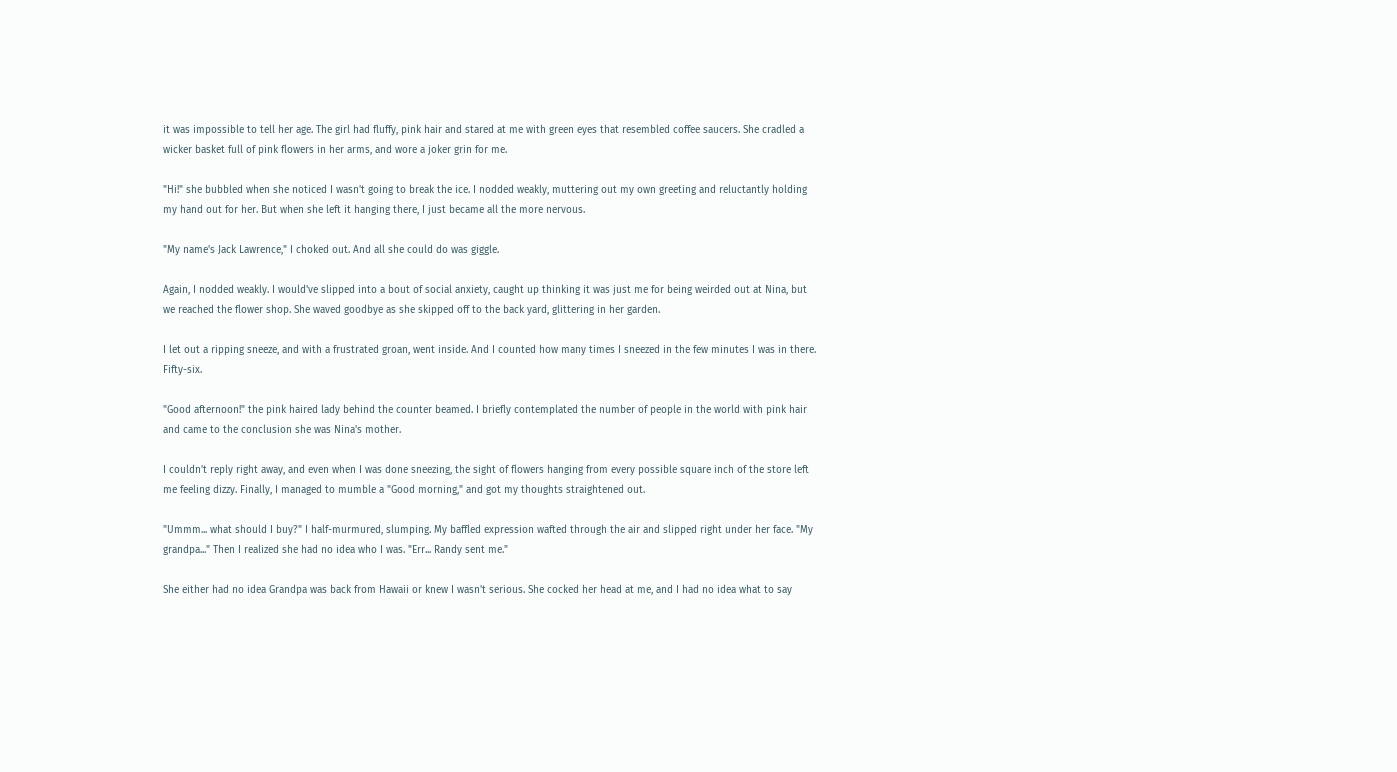it was impossible to tell her age. The girl had fluffy, pink hair and stared at me with green eyes that resembled coffee saucers. She cradled a wicker basket full of pink flowers in her arms, and wore a joker grin for me.

"Hi!" she bubbled when she noticed I wasn't going to break the ice. I nodded weakly, muttering out my own greeting and reluctantly holding my hand out for her. But when she left it hanging there, I just became all the more nervous.

"My name's Jack Lawrence," I choked out. And all she could do was giggle.

Again, I nodded weakly. I would've slipped into a bout of social anxiety, caught up thinking it was just me for being weirded out at Nina, but we reached the flower shop. She waved goodbye as she skipped off to the back yard, glittering in her garden.

I let out a ripping sneeze, and with a frustrated groan, went inside. And I counted how many times I sneezed in the few minutes I was in there. Fifty-six.

"Good afternoon!" the pink haired lady behind the counter beamed. I briefly contemplated the number of people in the world with pink hair and came to the conclusion she was Nina's mother.

I couldn't reply right away, and even when I was done sneezing, the sight of flowers hanging from every possible square inch of the store left me feeling dizzy. Finally, I managed to mumble a "Good morning," and got my thoughts straightened out.

"Ummm... what should I buy?" I half-murmured, slumping. My baffled expression wafted through the air and slipped right under her face. "My grandpa..." Then I realized she had no idea who I was. "Err... Randy sent me."

She either had no idea Grandpa was back from Hawaii or knew I wasn't serious. She cocked her head at me, and I had no idea what to say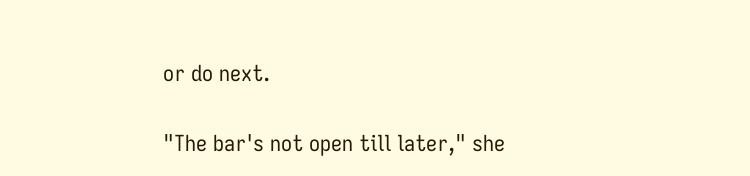or do next.

"The bar's not open till later," she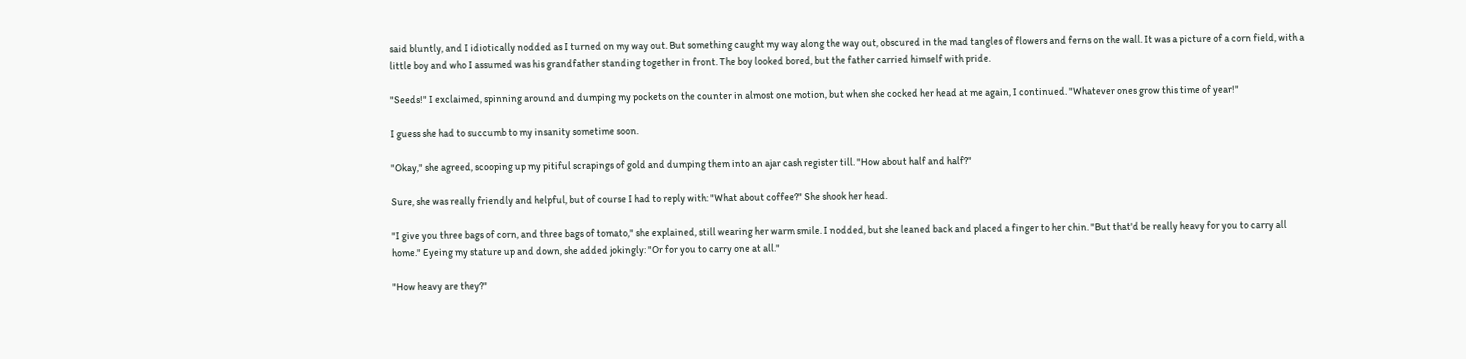said bluntly, and I idiotically nodded as I turned on my way out. But something caught my way along the way out, obscured in the mad tangles of flowers and ferns on the wall. It was a picture of a corn field, with a little boy and who I assumed was his grandfather standing together in front. The boy looked bored, but the father carried himself with pride.

"Seeds!" I exclaimed, spinning around and dumping my pockets on the counter in almost one motion, but when she cocked her head at me again, I continued. "Whatever ones grow this time of year!"

I guess she had to succumb to my insanity sometime soon.

"Okay," she agreed, scooping up my pitiful scrapings of gold and dumping them into an ajar cash register till. "How about half and half?"

Sure, she was really friendly and helpful, but of course I had to reply with: "What about coffee?" She shook her head.

"I give you three bags of corn, and three bags of tomato," she explained, still wearing her warm smile. I nodded, but she leaned back and placed a finger to her chin. "But that'd be really heavy for you to carry all home." Eyeing my stature up and down, she added jokingly: "Or for you to carry one at all."

"How heavy are they?"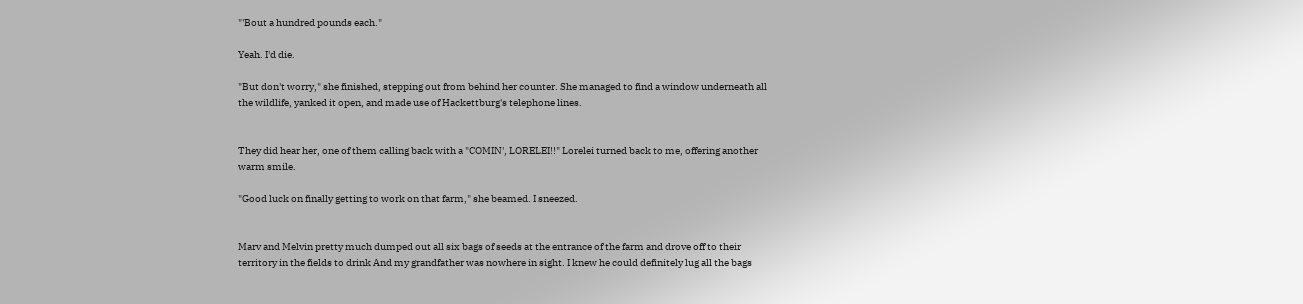"'Bout a hundred pounds each."

Yeah. I'd die.

"But don't worry," she finished, stepping out from behind her counter. She managed to find a window underneath all the wildlife, yanked it open, and made use of Hackettburg's telephone lines.


They did hear her, one of them calling back with a "COMIN', LORELEI!!" Lorelei turned back to me, offering another warm smile.

"Good luck on finally getting to work on that farm," she beamed. I sneezed.


Marv and Melvin pretty much dumped out all six bags of seeds at the entrance of the farm and drove off to their territory in the fields to drink And my grandfather was nowhere in sight. I knew he could definitely lug all the bags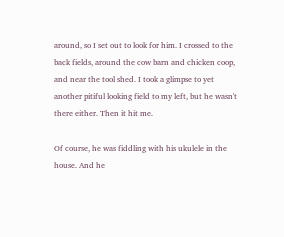around, so I set out to look for him. I crossed to the back fields, around the cow barn and chicken coop, and near the tool shed. I took a glimpse to yet another pitiful looking field to my left, but he wasn't there either. Then it hit me.

Of course, he was fiddling with his ukulele in the house. And he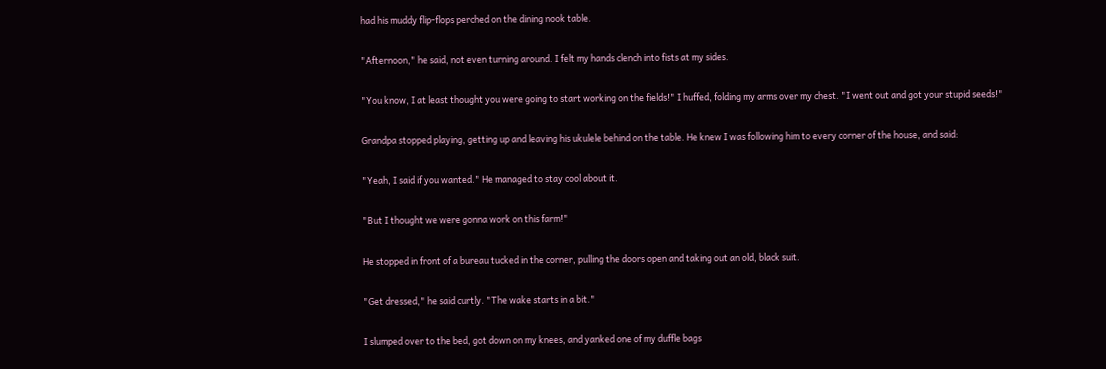had his muddy flip-flops perched on the dining nook table.

"Afternoon," he said, not even turning around. I felt my hands clench into fists at my sides.

"You know, I at least thought you were going to start working on the fields!" I huffed, folding my arms over my chest. "I went out and got your stupid seeds!"

Grandpa stopped playing, getting up and leaving his ukulele behind on the table. He knew I was following him to every corner of the house, and said:

"Yeah, I said if you wanted." He managed to stay cool about it.

"But I thought we were gonna work on this farm!"

He stopped in front of a bureau tucked in the corner, pulling the doors open and taking out an old, black suit.

"Get dressed," he said curtly. "The wake starts in a bit."

I slumped over to the bed, got down on my knees, and yanked one of my duffle bags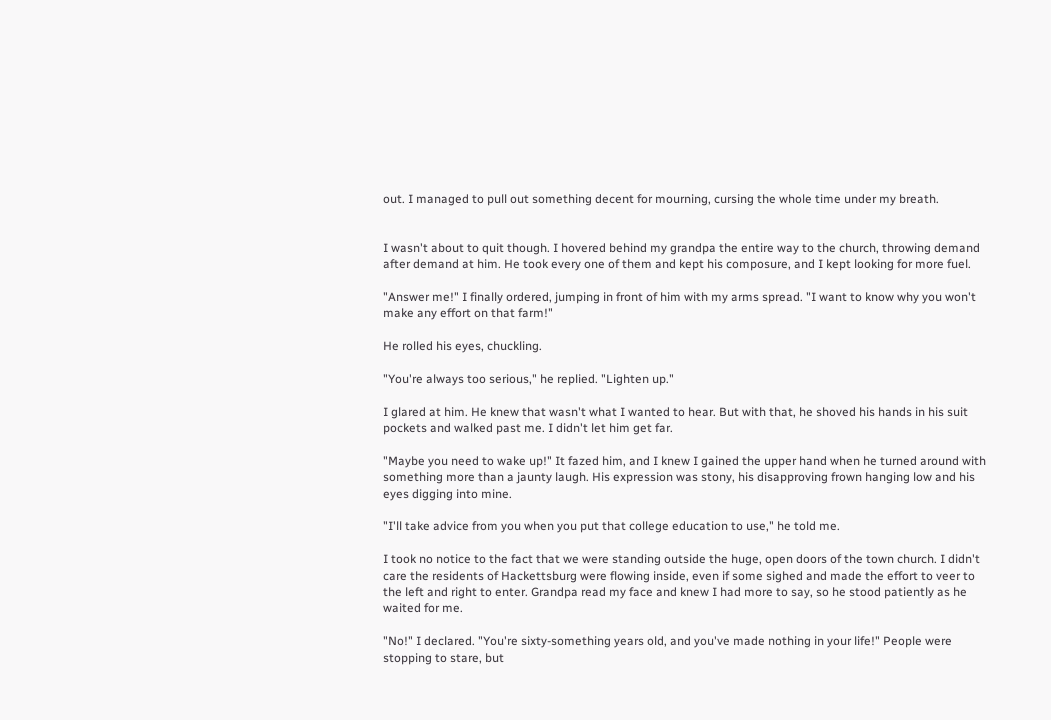out. I managed to pull out something decent for mourning, cursing the whole time under my breath.


I wasn't about to quit though. I hovered behind my grandpa the entire way to the church, throwing demand after demand at him. He took every one of them and kept his composure, and I kept looking for more fuel.

"Answer me!" I finally ordered, jumping in front of him with my arms spread. "I want to know why you won't make any effort on that farm!"

He rolled his eyes, chuckling.

"You're always too serious," he replied. "Lighten up."

I glared at him. He knew that wasn't what I wanted to hear. But with that, he shoved his hands in his suit pockets and walked past me. I didn't let him get far.

"Maybe you need to wake up!" It fazed him, and I knew I gained the upper hand when he turned around with something more than a jaunty laugh. His expression was stony, his disapproving frown hanging low and his eyes digging into mine.

"I'll take advice from you when you put that college education to use," he told me.

I took no notice to the fact that we were standing outside the huge, open doors of the town church. I didn't care the residents of Hackettsburg were flowing inside, even if some sighed and made the effort to veer to the left and right to enter. Grandpa read my face and knew I had more to say, so he stood patiently as he waited for me.

"No!" I declared. "You're sixty-something years old, and you've made nothing in your life!" People were stopping to stare, but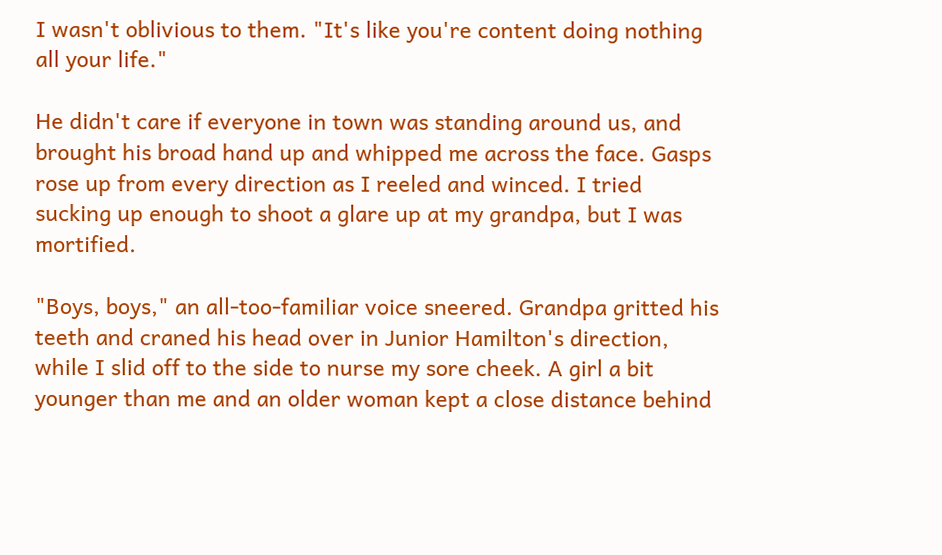I wasn't oblivious to them. "It's like you're content doing nothing all your life."

He didn't care if everyone in town was standing around us, and brought his broad hand up and whipped me across the face. Gasps rose up from every direction as I reeled and winced. I tried sucking up enough to shoot a glare up at my grandpa, but I was mortified.

"Boys, boys," an all-too-familiar voice sneered. Grandpa gritted his teeth and craned his head over in Junior Hamilton's direction, while I slid off to the side to nurse my sore cheek. A girl a bit younger than me and an older woman kept a close distance behind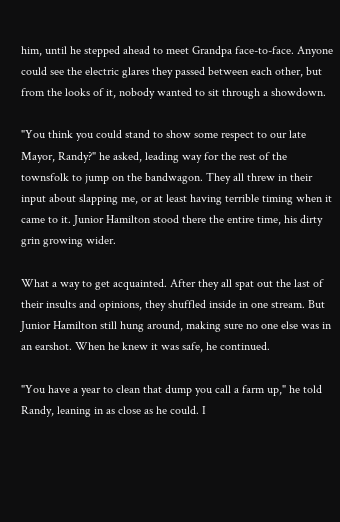him, until he stepped ahead to meet Grandpa face-to-face. Anyone could see the electric glares they passed between each other, but from the looks of it, nobody wanted to sit through a showdown.

"You think you could stand to show some respect to our late Mayor, Randy?" he asked, leading way for the rest of the townsfolk to jump on the bandwagon. They all threw in their input about slapping me, or at least having terrible timing when it came to it. Junior Hamilton stood there the entire time, his dirty grin growing wider.

What a way to get acquainted. After they all spat out the last of their insults and opinions, they shuffled inside in one stream. But Junior Hamilton still hung around, making sure no one else was in an earshot. When he knew it was safe, he continued.

"You have a year to clean that dump you call a farm up," he told Randy, leaning in as close as he could. I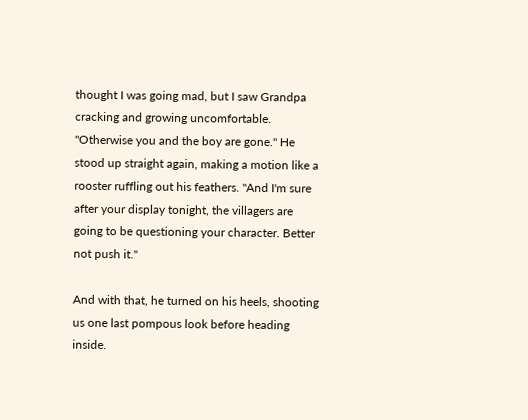thought I was going mad, but I saw Grandpa cracking and growing uncomfortable. "Otherwise you and the boy are gone." He stood up straight again, making a motion like a rooster ruffling out his feathers. "And I'm sure after your display tonight, the villagers are going to be questioning your character. Better not push it."

And with that, he turned on his heels, shooting us one last pompous look before heading inside.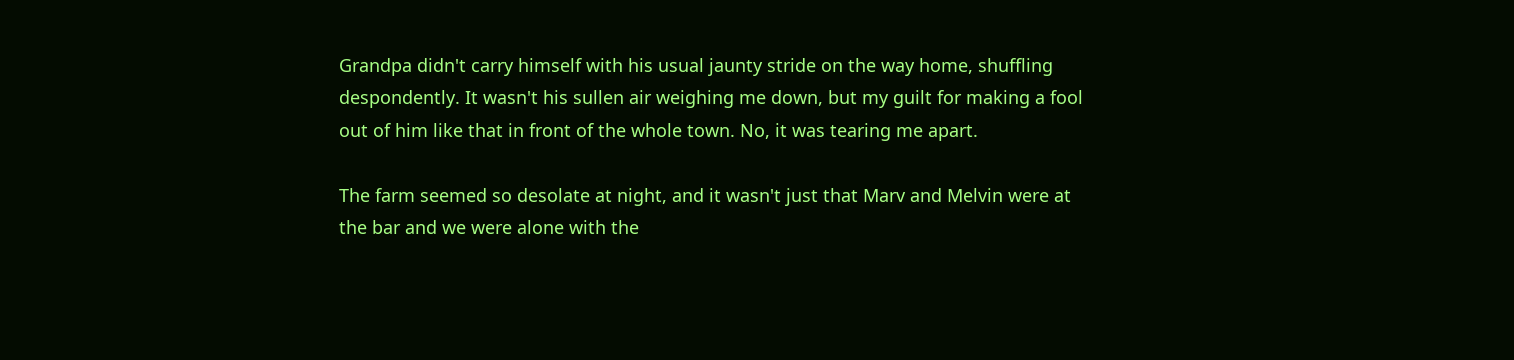Grandpa didn't carry himself with his usual jaunty stride on the way home, shuffling despondently. It wasn't his sullen air weighing me down, but my guilt for making a fool out of him like that in front of the whole town. No, it was tearing me apart.

The farm seemed so desolate at night, and it wasn't just that Marv and Melvin were at the bar and we were alone with the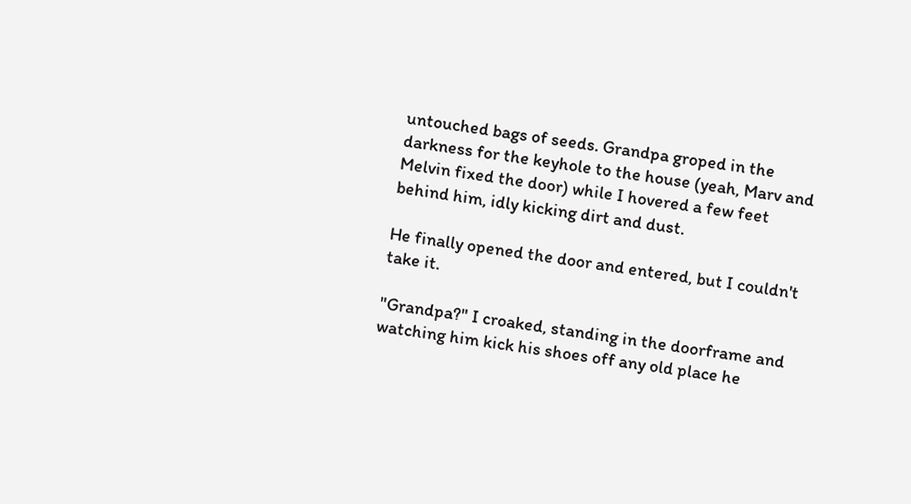untouched bags of seeds. Grandpa groped in the darkness for the keyhole to the house (yeah, Marv and Melvin fixed the door) while I hovered a few feet behind him, idly kicking dirt and dust.

He finally opened the door and entered, but I couldn't take it.

"Grandpa?" I croaked, standing in the doorframe and watching him kick his shoes off any old place he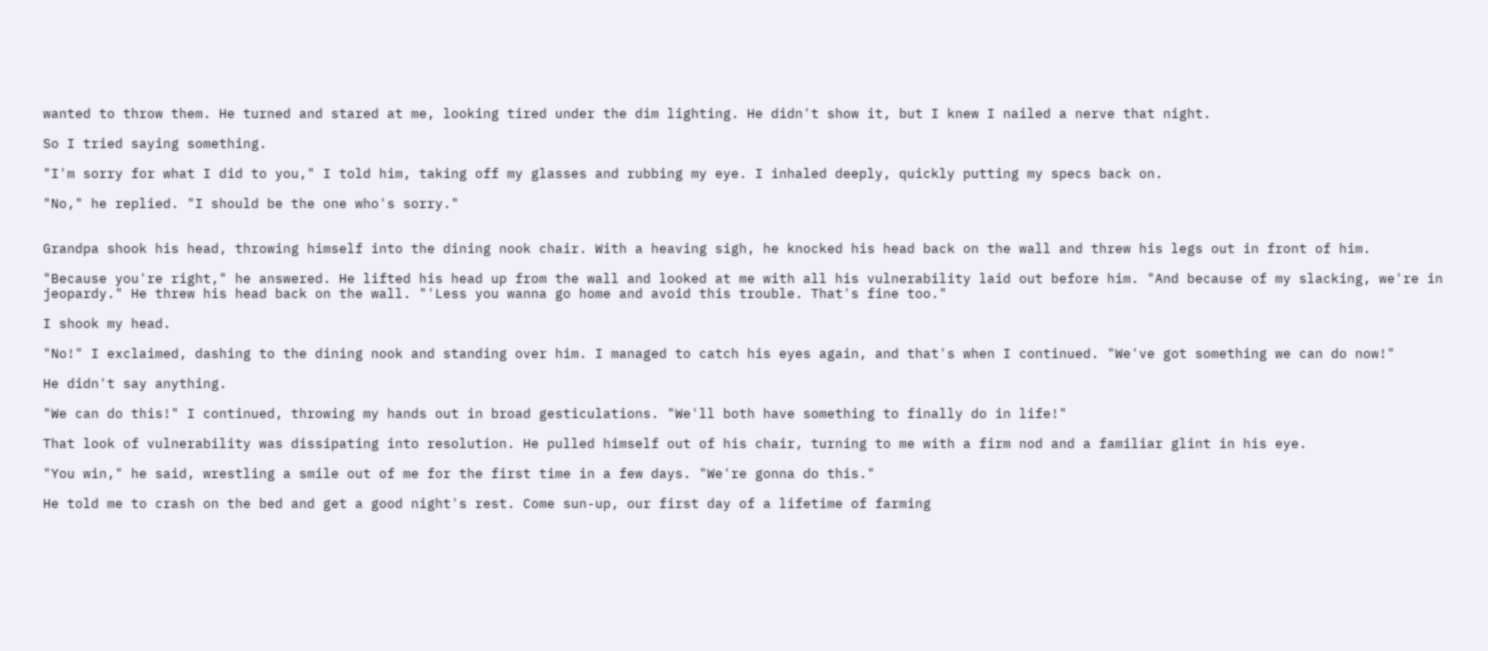wanted to throw them. He turned and stared at me, looking tired under the dim lighting. He didn't show it, but I knew I nailed a nerve that night.

So I tried saying something.

"I'm sorry for what I did to you," I told him, taking off my glasses and rubbing my eye. I inhaled deeply, quickly putting my specs back on.

"No," he replied. "I should be the one who's sorry."


Grandpa shook his head, throwing himself into the dining nook chair. With a heaving sigh, he knocked his head back on the wall and threw his legs out in front of him.

"Because you're right," he answered. He lifted his head up from the wall and looked at me with all his vulnerability laid out before him. "And because of my slacking, we're in jeopardy." He threw his head back on the wall. "'Less you wanna go home and avoid this trouble. That's fine too."

I shook my head.

"No!" I exclaimed, dashing to the dining nook and standing over him. I managed to catch his eyes again, and that's when I continued. "We've got something we can do now!"

He didn't say anything.

"We can do this!" I continued, throwing my hands out in broad gesticulations. "We'll both have something to finally do in life!"

That look of vulnerability was dissipating into resolution. He pulled himself out of his chair, turning to me with a firm nod and a familiar glint in his eye.

"You win," he said, wrestling a smile out of me for the first time in a few days. "We're gonna do this."

He told me to crash on the bed and get a good night's rest. Come sun-up, our first day of a lifetime of farming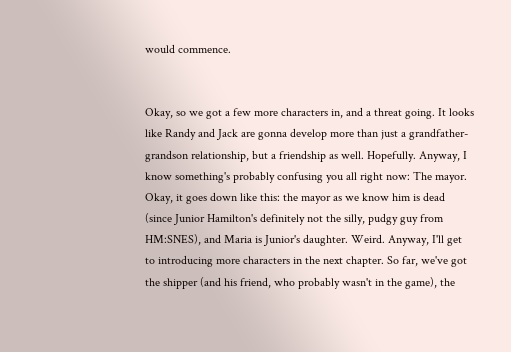would commence.


Okay, so we got a few more characters in, and a threat going. It looks like Randy and Jack are gonna develop more than just a grandfather-grandson relationship, but a friendship as well. Hopefully. Anyway, I know something's probably confusing you all right now: The mayor. Okay, it goes down like this: the mayor as we know him is dead (since Junior Hamilton's definitely not the silly, pudgy guy from HM:SNES), and Maria is Junior's daughter. Weird. Anyway, I'll get to introducing more characters in the next chapter. So far, we've got the shipper (and his friend, who probably wasn't in the game), the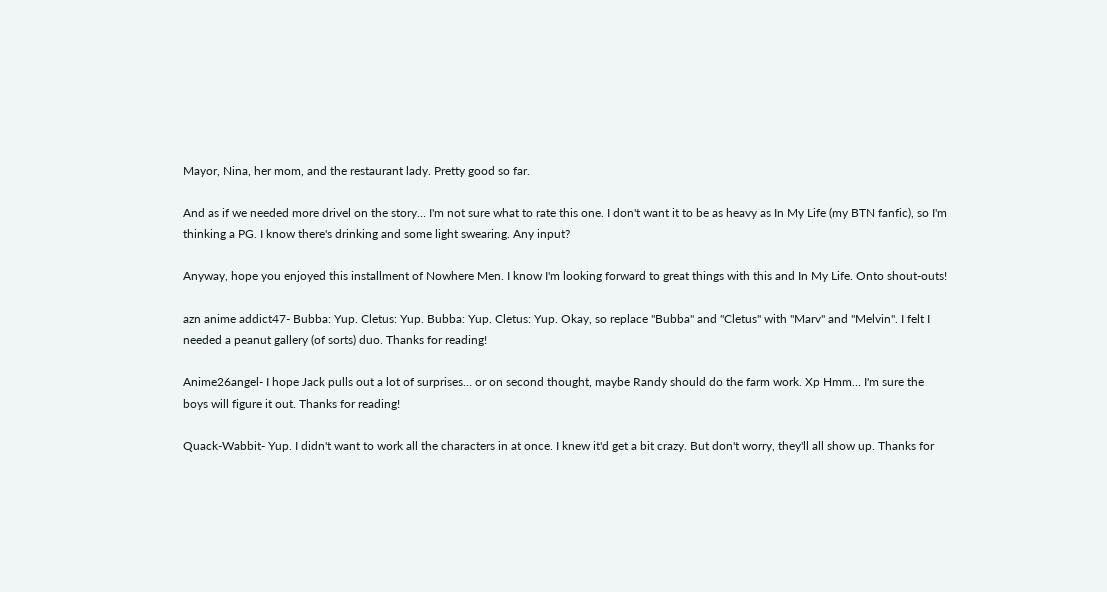Mayor, Nina, her mom, and the restaurant lady. Pretty good so far.

And as if we needed more drivel on the story… I'm not sure what to rate this one. I don't want it to be as heavy as In My Life (my BTN fanfic), so I'm thinking a PG. I know there's drinking and some light swearing. Any input?

Anyway, hope you enjoyed this installment of Nowhere Men. I know I'm looking forward to great things with this and In My Life. Onto shout-outs!

azn anime addict47- Bubba: Yup. Cletus: Yup. Bubba: Yup. Cletus: Yup. Okay, so replace "Bubba" and "Cletus" with "Marv" and "Melvin". I felt I needed a peanut gallery (of sorts) duo. Thanks for reading!

Anime26angel- I hope Jack pulls out a lot of surprises… or on second thought, maybe Randy should do the farm work. Xp Hmm… I'm sure the boys will figure it out. Thanks for reading!

Quack-Wabbit- Yup. I didn't want to work all the characters in at once. I knew it'd get a bit crazy. But don't worry, they'll all show up. Thanks for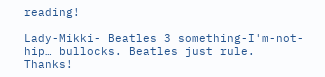reading!

Lady-Mikki- Beatles 3 something-I'm-not-hip… bullocks. Beatles just rule. Thanks!